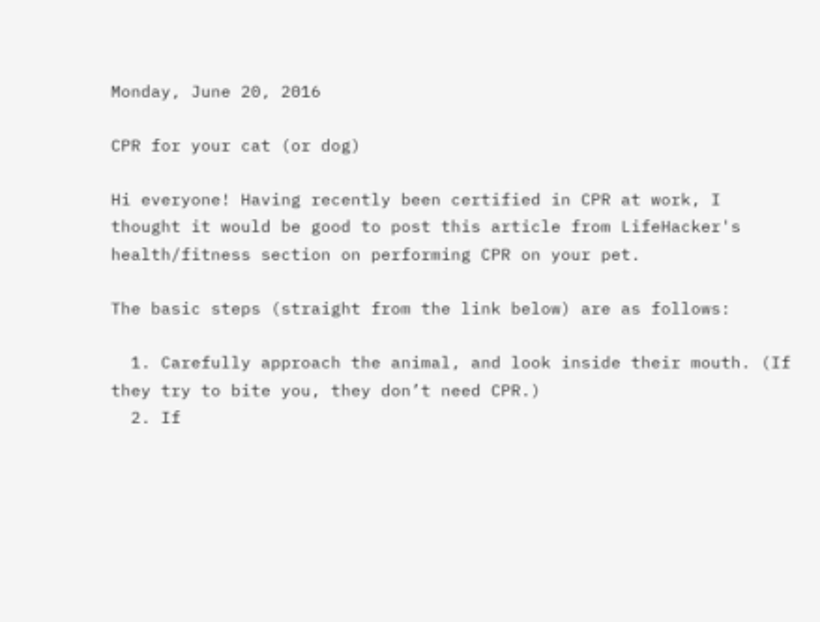Monday, June 20, 2016

CPR for your cat (or dog)

Hi everyone! Having recently been certified in CPR at work, I thought it would be good to post this article from LifeHacker's health/fitness section on performing CPR on your pet.

The basic steps (straight from the link below) are as follows:

  1. Carefully approach the animal, and look inside their mouth. (If they try to bite you, they don’t need CPR.)
  2. If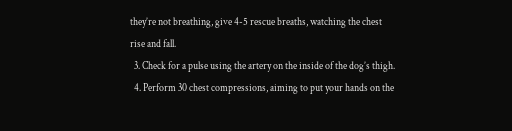they’re not breathing, give 4-5 rescue breaths, watching the chest rise and fall.
  3. Check for a pulse using the artery on the inside of the dog’s thigh.
  4. Perform 30 chest compressions, aiming to put your hands on the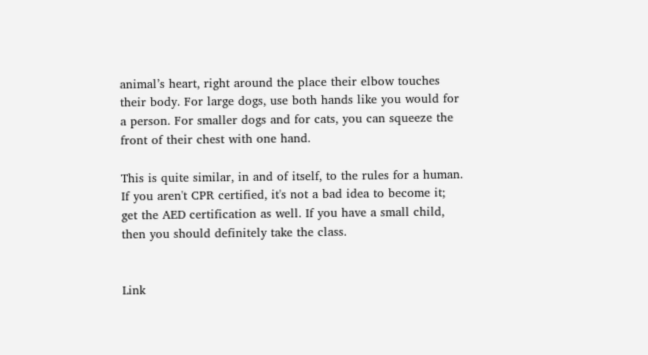animal’s heart, right around the place their elbow touches their body. For large dogs, use both hands like you would for a person. For smaller dogs and for cats, you can squeeze the front of their chest with one hand.

This is quite similar, in and of itself, to the rules for a human. If you aren't CPR certified, it's not a bad idea to become it; get the AED certification as well. If you have a small child, then you should definitely take the class.


Link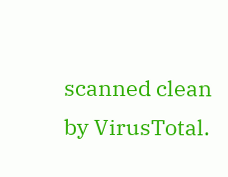scanned clean by VirusTotal.